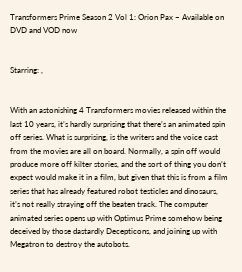Transformers Prime Season 2 Vol 1: Orion Pax – Available on DVD and VOD now


Starring: ,


With an astonishing 4 Transformers movies released within the last 10 years, it’s hardly surprising that there’s an animated spin off series. What is surprising, is the writers and the voice cast from the movies are all on board. Normally, a spin off would produce more off kilter stories, and the sort of thing you don’t expect would make it in a film, but given that this is from a film series that has already featured robot testicles and dinosaurs, it’s not really straying off the beaten track. The computer animated series opens up with Optimus Prime somehow being deceived by those dastardly Decepticons, and joining up with Megatron to destroy the autobots.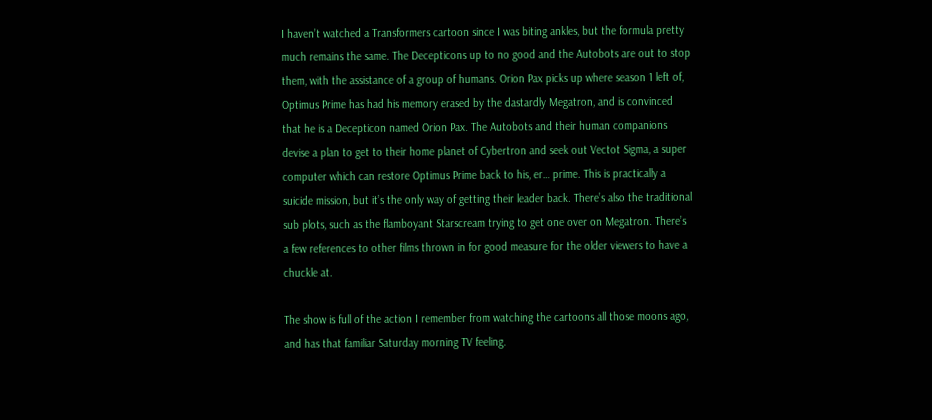I haven’t watched a Transformers cartoon since I was biting ankles, but the formula pretty much remains the same. The Decepticons up to no good and the Autobots are out to stop them, with the assistance of a group of humans. Orion Pax picks up where season 1 left of, Optimus Prime has had his memory erased by the dastardly Megatron, and is convinced that he is a Decepticon named Orion Pax. The Autobots and their human companions devise a plan to get to their home planet of Cybertron and seek out Vectot Sigma, a super computer which can restore Optimus Prime back to his, er… prime. This is practically a suicide mission, but it’s the only way of getting their leader back. There’s also the traditional sub plots, such as the flamboyant Starscream trying to get one over on Megatron. There’s a few references to other films thrown in for good measure for the older viewers to have a chuckle at.

The show is full of the action I remember from watching the cartoons all those moons ago, and has that familiar Saturday morning TV feeling.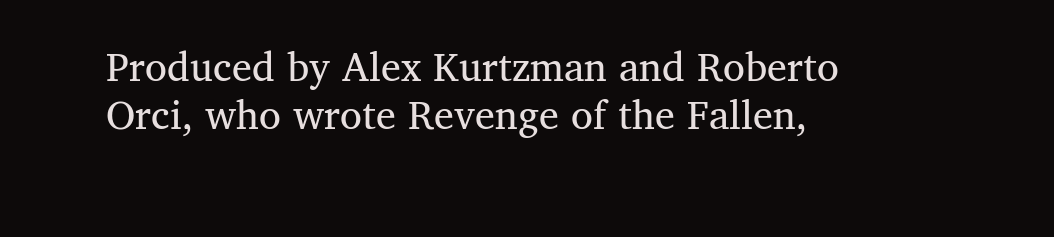Produced by Alex Kurtzman and Roberto Orci, who wrote Revenge of the Fallen,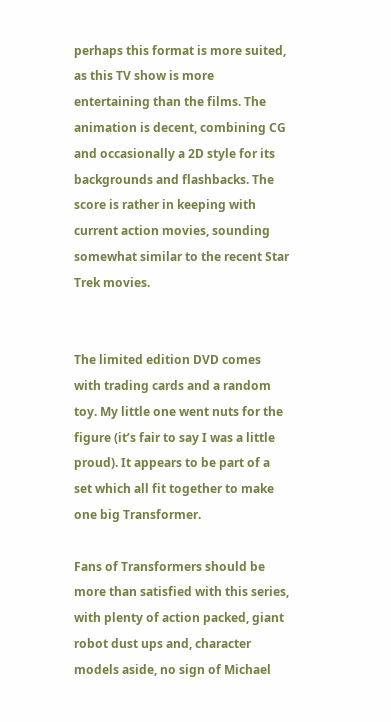perhaps this format is more suited, as this TV show is more entertaining than the films. The animation is decent, combining CG and occasionally a 2D style for its backgrounds and flashbacks. The score is rather in keeping with current action movies, sounding somewhat similar to the recent Star Trek movies.


The limited edition DVD comes with trading cards and a random toy. My little one went nuts for the figure (it’s fair to say I was a little proud). It appears to be part of a set which all fit together to make one big Transformer.

Fans of Transformers should be more than satisfied with this series, with plenty of action packed, giant robot dust ups and, character models aside, no sign of Michael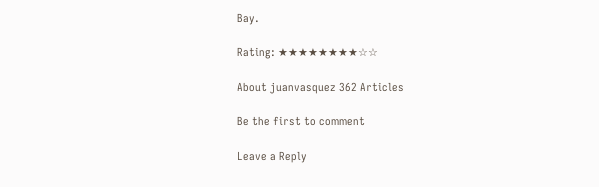Bay.

Rating: ★★★★★★★★☆☆

About juanvasquez 362 Articles

Be the first to comment

Leave a Reply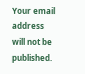Your email address will not be published.